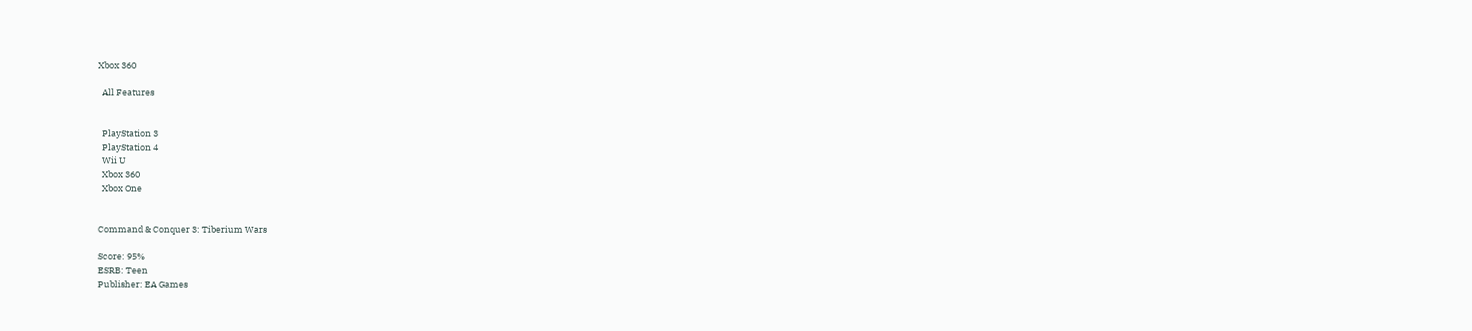Xbox 360

  All Features


  PlayStation 3
  PlayStation 4
  Wii U
  Xbox 360
  Xbox One


Command & Conquer 3: Tiberium Wars

Score: 95%
ESRB: Teen
Publisher: EA Games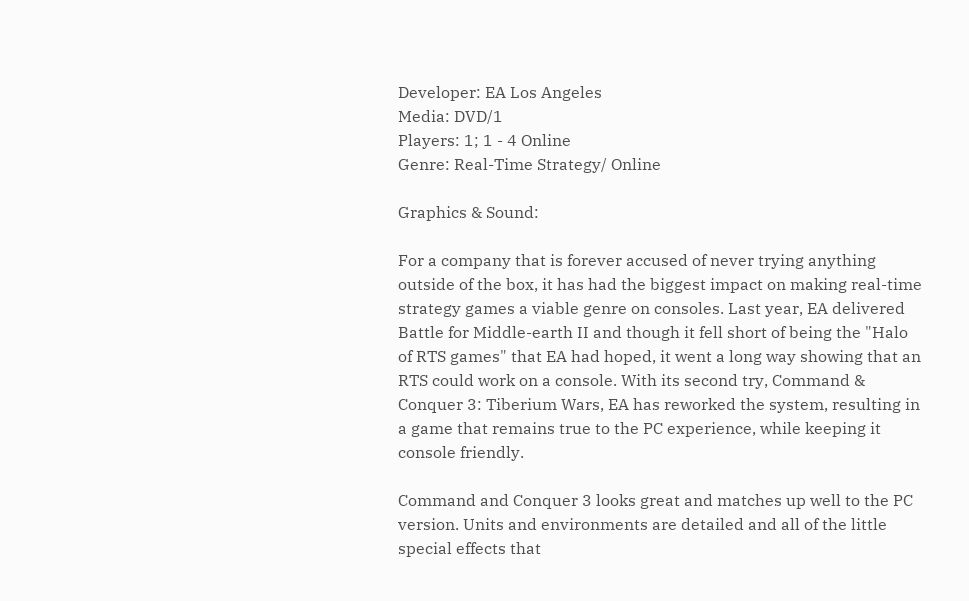Developer: EA Los Angeles
Media: DVD/1
Players: 1; 1 - 4 Online
Genre: Real-Time Strategy/ Online

Graphics & Sound:

For a company that is forever accused of never trying anything outside of the box, it has had the biggest impact on making real-time strategy games a viable genre on consoles. Last year, EA delivered Battle for Middle-earth II and though it fell short of being the "Halo of RTS games" that EA had hoped, it went a long way showing that an RTS could work on a console. With its second try, Command & Conquer 3: Tiberium Wars, EA has reworked the system, resulting in a game that remains true to the PC experience, while keeping it console friendly.

Command and Conquer 3 looks great and matches up well to the PC version. Units and environments are detailed and all of the little special effects that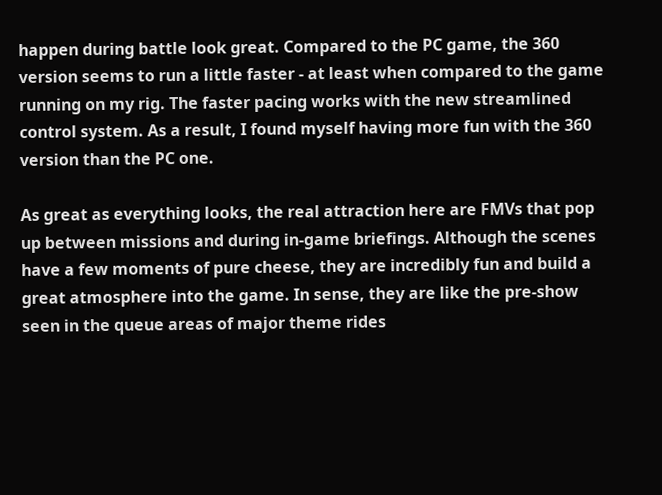happen during battle look great. Compared to the PC game, the 360 version seems to run a little faster - at least when compared to the game running on my rig. The faster pacing works with the new streamlined control system. As a result, I found myself having more fun with the 360 version than the PC one.

As great as everything looks, the real attraction here are FMVs that pop up between missions and during in-game briefings. Although the scenes have a few moments of pure cheese, they are incredibly fun and build a great atmosphere into the game. In sense, they are like the pre-show seen in the queue areas of major theme rides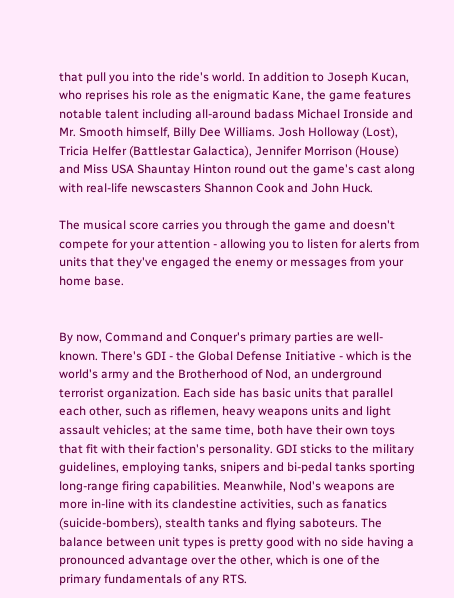that pull you into the ride's world. In addition to Joseph Kucan, who reprises his role as the enigmatic Kane, the game features notable talent including all-around badass Michael Ironside and Mr. Smooth himself, Billy Dee Williams. Josh Holloway (Lost), Tricia Helfer (Battlestar Galactica), Jennifer Morrison (House) and Miss USA Shauntay Hinton round out the game's cast along with real-life newscasters Shannon Cook and John Huck.

The musical score carries you through the game and doesn't compete for your attention - allowing you to listen for alerts from units that they've engaged the enemy or messages from your home base.


By now, Command and Conquer's primary parties are well-known. There's GDI - the Global Defense Initiative - which is the world's army and the Brotherhood of Nod, an underground terrorist organization. Each side has basic units that parallel each other, such as riflemen, heavy weapons units and light assault vehicles; at the same time, both have their own toys that fit with their faction's personality. GDI sticks to the military guidelines, employing tanks, snipers and bi-pedal tanks sporting long-range firing capabilities. Meanwhile, Nod's weapons are more in-line with its clandestine activities, such as fanatics (suicide-bombers), stealth tanks and flying saboteurs. The balance between unit types is pretty good with no side having a pronounced advantage over the other, which is one of the primary fundamentals of any RTS.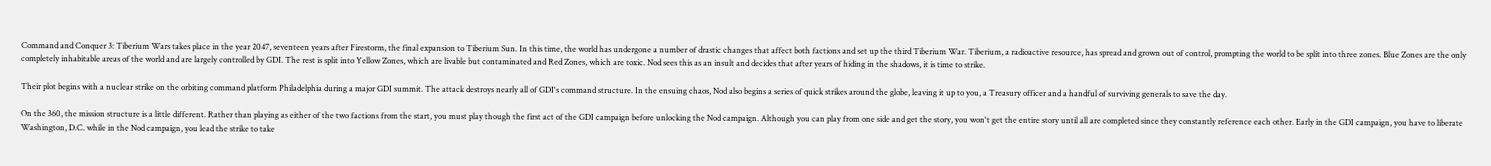Command and Conquer 3: Tiberium Wars takes place in the year 2047, seventeen years after Firestorm, the final expansion to Tiberium Sun. In this time, the world has undergone a number of drastic changes that affect both factions and set up the third Tiberium War. Tiberium, a radioactive resource, has spread and grown out of control, prompting the world to be split into three zones. Blue Zones are the only completely inhabitable areas of the world and are largely controlled by GDI. The rest is split into Yellow Zones, which are livable but contaminated and Red Zones, which are toxic. Nod sees this as an insult and decides that after years of hiding in the shadows, it is time to strike.

Their plot begins with a nuclear strike on the orbiting command platform Philadelphia during a major GDI summit. The attack destroys nearly all of GDI's command structure. In the ensuing chaos, Nod also begins a series of quick strikes around the globe, leaving it up to you, a Treasury officer and a handful of surviving generals to save the day.

On the 360, the mission structure is a little different. Rather than playing as either of the two factions from the start, you must play though the first act of the GDI campaign before unlocking the Nod campaign. Although you can play from one side and get the story, you won't get the entire story until all are completed since they constantly reference each other. Early in the GDI campaign, you have to liberate Washington, D.C. while in the Nod campaign, you lead the strike to take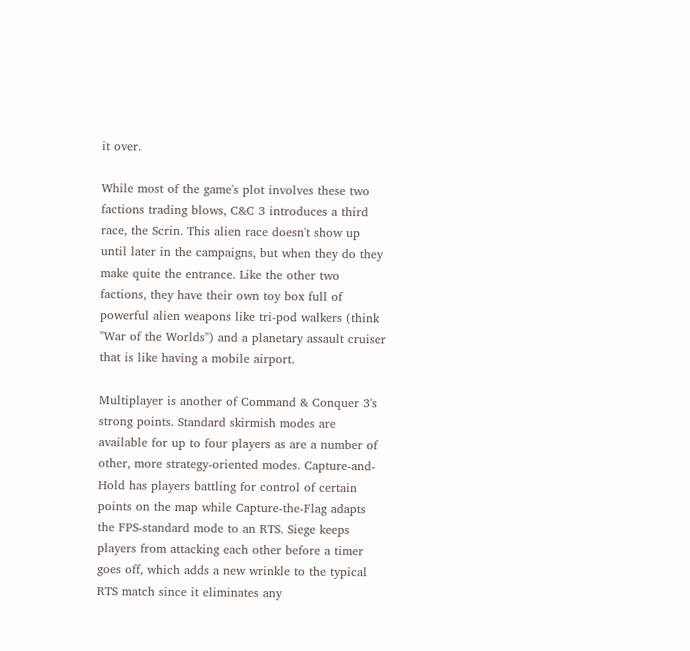it over.

While most of the game's plot involves these two factions trading blows, C&C 3 introduces a third race, the Scrin. This alien race doesn't show up until later in the campaigns, but when they do they make quite the entrance. Like the other two factions, they have their own toy box full of powerful alien weapons like tri-pod walkers (think "War of the Worlds") and a planetary assault cruiser that is like having a mobile airport.

Multiplayer is another of Command & Conquer 3's strong points. Standard skirmish modes are available for up to four players as are a number of other, more strategy-oriented modes. Capture-and-Hold has players battling for control of certain points on the map while Capture-the-Flag adapts the FPS-standard mode to an RTS. Siege keeps players from attacking each other before a timer goes off, which adds a new wrinkle to the typical RTS match since it eliminates any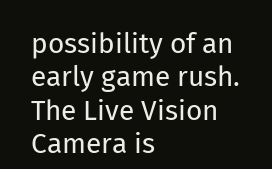possibility of an early game rush. The Live Vision Camera is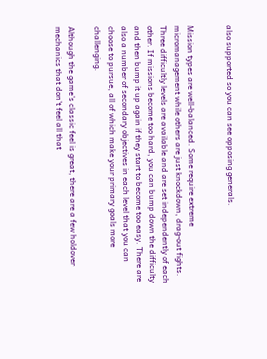also supported so you can see opposing generals.


Mission types are well-balanced. Some require extreme micromanagement while others are just knockdown, drag-out fights. Three difficultly levels are available and are set independently of each other. If missions become too hard, you can bump down the difficulty and then bump it up again if they start to become too easy. There are also a number of secondary objectives in each level that you can choose to pursue, all of which make your primary goals more challenging.

Although the game's classic feel is great, there are a few holdover mechanics that don't feel all that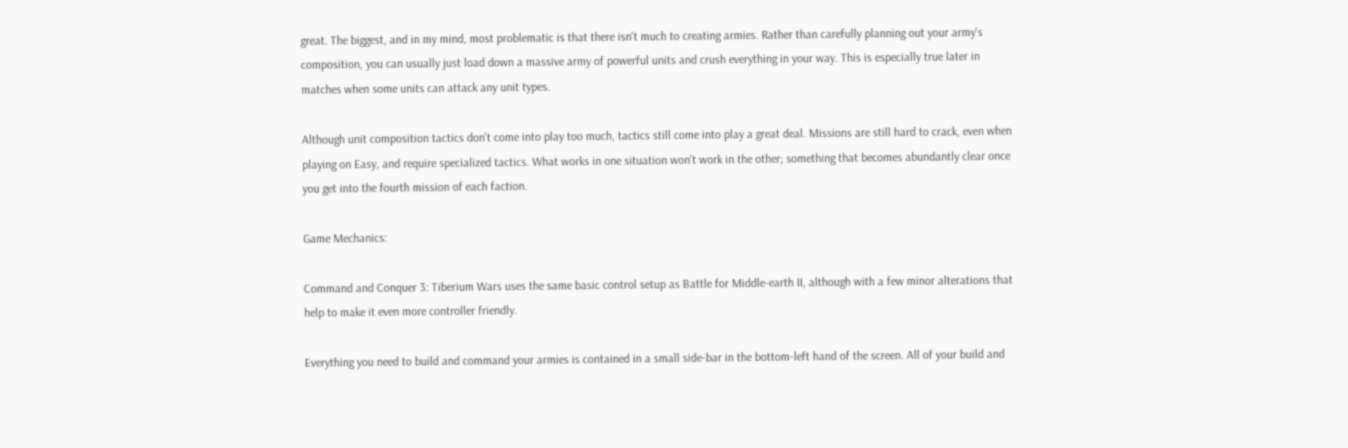great. The biggest, and in my mind, most problematic is that there isn't much to creating armies. Rather than carefully planning out your army's composition, you can usually just load down a massive army of powerful units and crush everything in your way. This is especially true later in matches when some units can attack any unit types.

Although unit composition tactics don't come into play too much, tactics still come into play a great deal. Missions are still hard to crack, even when playing on Easy, and require specialized tactics. What works in one situation won't work in the other; something that becomes abundantly clear once you get into the fourth mission of each faction.

Game Mechanics:

Command and Conquer 3: Tiberium Wars uses the same basic control setup as Battle for Middle-earth II, although with a few minor alterations that help to make it even more controller friendly.

Everything you need to build and command your armies is contained in a small side-bar in the bottom-left hand of the screen. All of your build and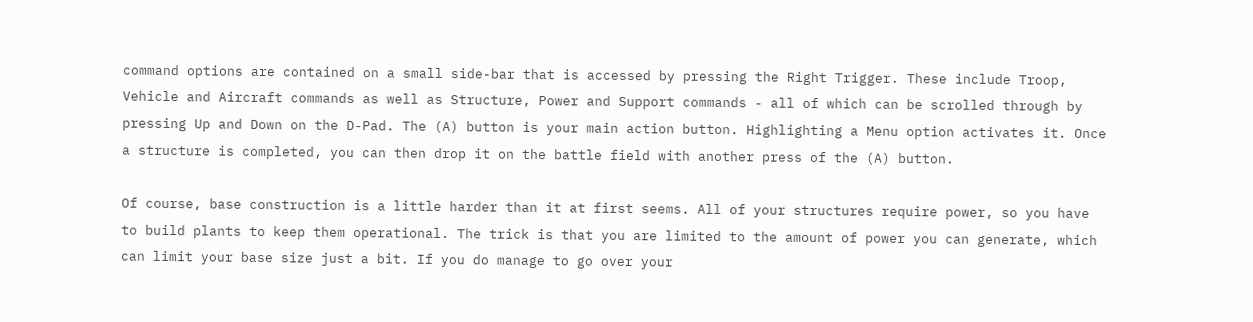command options are contained on a small side-bar that is accessed by pressing the Right Trigger. These include Troop, Vehicle and Aircraft commands as well as Structure, Power and Support commands - all of which can be scrolled through by pressing Up and Down on the D-Pad. The (A) button is your main action button. Highlighting a Menu option activates it. Once a structure is completed, you can then drop it on the battle field with another press of the (A) button.

Of course, base construction is a little harder than it at first seems. All of your structures require power, so you have to build plants to keep them operational. The trick is that you are limited to the amount of power you can generate, which can limit your base size just a bit. If you do manage to go over your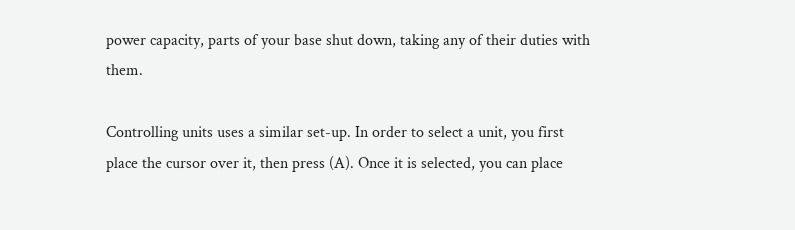power capacity, parts of your base shut down, taking any of their duties with them.

Controlling units uses a similar set-up. In order to select a unit, you first place the cursor over it, then press (A). Once it is selected, you can place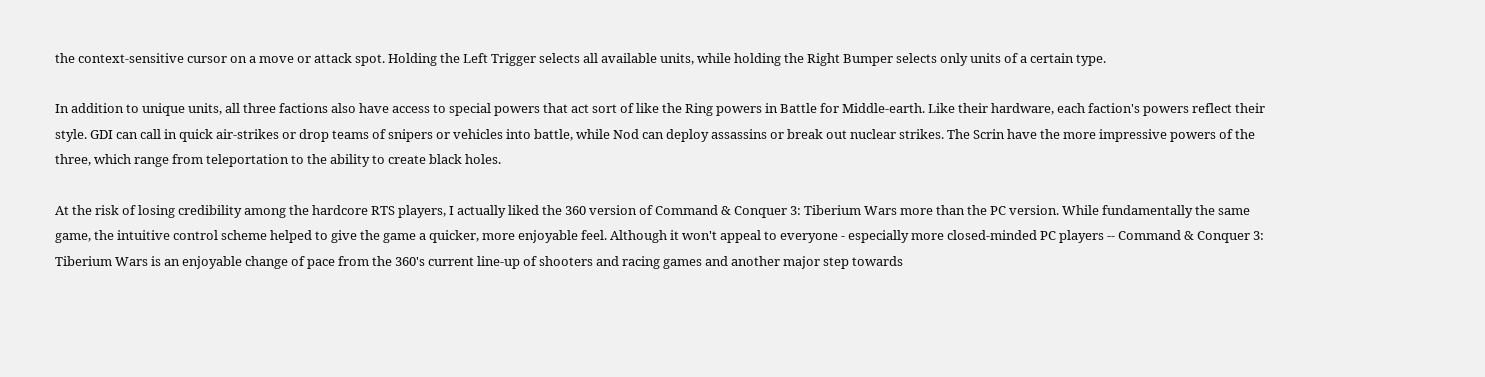the context-sensitive cursor on a move or attack spot. Holding the Left Trigger selects all available units, while holding the Right Bumper selects only units of a certain type.

In addition to unique units, all three factions also have access to special powers that act sort of like the Ring powers in Battle for Middle-earth. Like their hardware, each faction's powers reflect their style. GDI can call in quick air-strikes or drop teams of snipers or vehicles into battle, while Nod can deploy assassins or break out nuclear strikes. The Scrin have the more impressive powers of the three, which range from teleportation to the ability to create black holes.

At the risk of losing credibility among the hardcore RTS players, I actually liked the 360 version of Command & Conquer 3: Tiberium Wars more than the PC version. While fundamentally the same game, the intuitive control scheme helped to give the game a quicker, more enjoyable feel. Although it won't appeal to everyone - especially more closed-minded PC players -- Command & Conquer 3: Tiberium Wars is an enjoyable change of pace from the 360's current line-up of shooters and racing games and another major step towards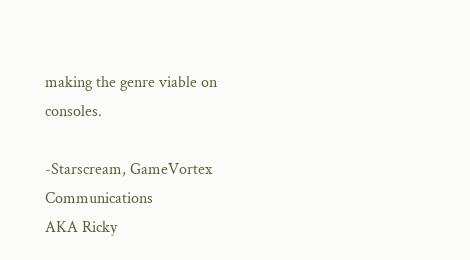making the genre viable on consoles.

-Starscream, GameVortex Communications
AKA Ricky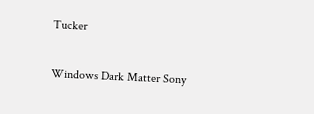Tucker

Windows Dark Matter Sony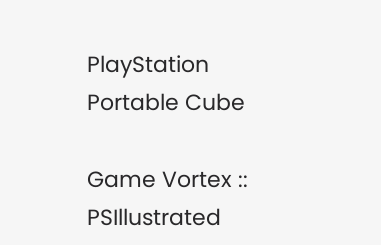PlayStation Portable Cube

Game Vortex :: PSIllustrated